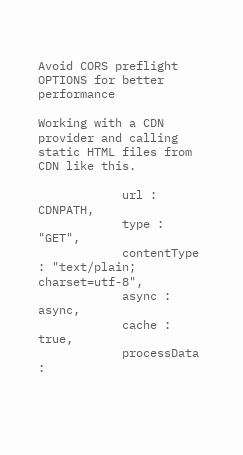Avoid CORS preflight OPTIONS for better performance

Working with a CDN provider and calling static HTML files from CDN like this.

            url : CDNPATH,
            type : "GET",
            contentType : "text/plain; charset=utf-8",
            async : async,
            cache : true,
            processData :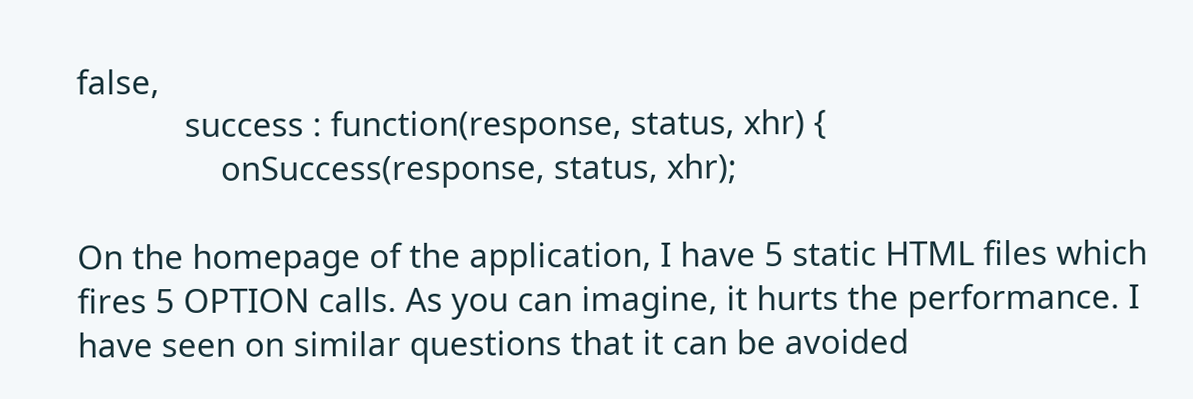false,
            success : function(response, status, xhr) {
                onSuccess(response, status, xhr);

On the homepage of the application, I have 5 static HTML files which fires 5 OPTION calls. As you can imagine, it hurts the performance. I have seen on similar questions that it can be avoided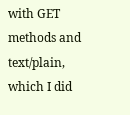with GET methods and text/plain, which I did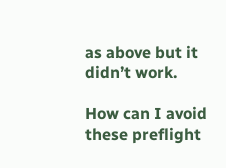as above but it didn’t work.

How can I avoid these preflight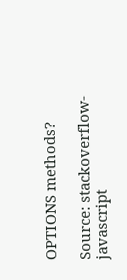OPTIONS methods?

Source: stackoverflow-javascript